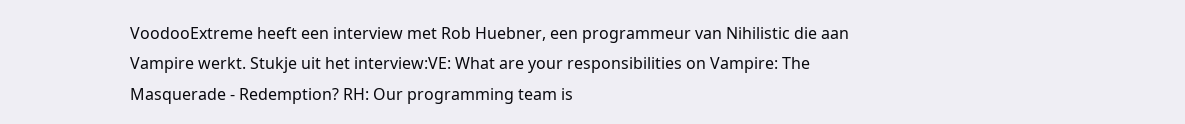VoodooExtreme heeft een interview met Rob Huebner, een programmeur van Nihilistic die aan Vampire werkt. Stukje uit het interview:VE: What are your responsibilities on Vampire: The Masquerade - Redemption? RH: Our programming team is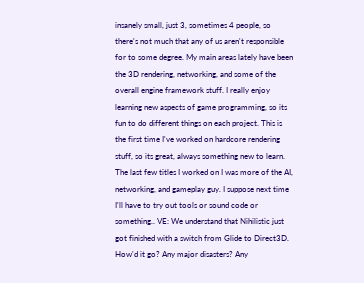insanely small, just 3, sometimes 4 people, so there's not much that any of us aren't responsible for to some degree. My main areas lately have been the 3D rendering, networking, and some of the overall engine framework stuff. I really enjoy learning new aspects of game programming, so its fun to do different things on each project. This is the first time I've worked on hardcore rendering stuff, so its great, always something new to learn. The last few titles I worked on I was more of the AI, networking, and gameplay guy. I suppose next time I'll have to try out tools or sound code or something.. VE: We understand that Nihilistic just got finished with a switch from Glide to Direct3D. How'd it go? Any major disasters? Any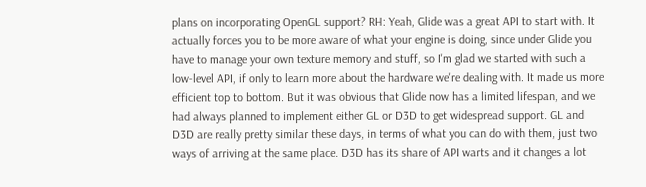plans on incorporating OpenGL support? RH: Yeah, Glide was a great API to start with. It actually forces you to be more aware of what your engine is doing, since under Glide you have to manage your own texture memory and stuff, so I'm glad we started with such a low-level API, if only to learn more about the hardware we're dealing with. It made us more efficient top to bottom. But it was obvious that Glide now has a limited lifespan, and we had always planned to implement either GL or D3D to get widespread support. GL and D3D are really pretty similar these days, in terms of what you can do with them, just two ways of arriving at the same place. D3D has its share of API warts and it changes a lot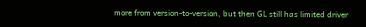more from version-to-version, but then GL still has limited driver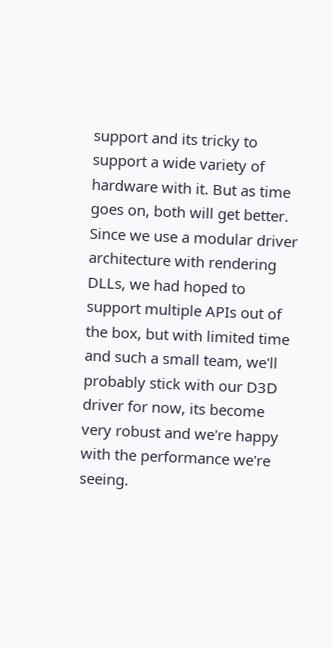support and its tricky to support a wide variety of hardware with it. But as time goes on, both will get better. Since we use a modular driver architecture with rendering DLLs, we had hoped to support multiple APIs out of the box, but with limited time and such a small team, we'll probably stick with our D3D driver for now, its become very robust and we're happy with the performance we're seeing.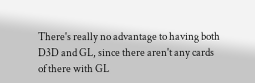There's really no advantage to having both D3D and GL, since there aren't any cards of there with GL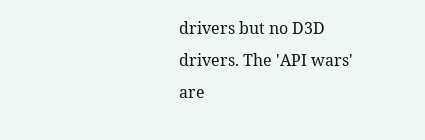drivers but no D3D drivers. The 'API wars' are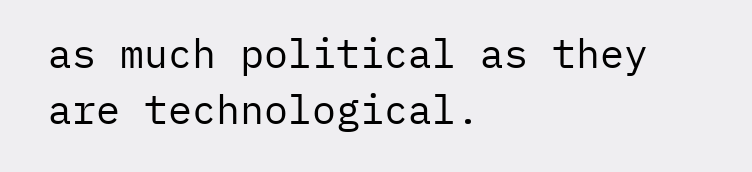as much political as they are technological.